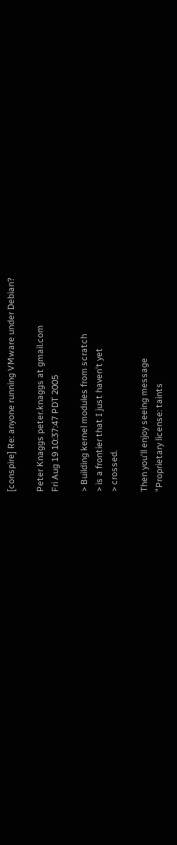[conspire] Re: anyone running VMware under Debian?

Peter Knaggs peter.knaggs at gmail.com
Fri Aug 19 10:37:47 PDT 2005

> Building kernel modules from scratch
> is a frontier that I just haven't yet
> crossed.

Then you'll enjoy seeing message
"Proprietary license: taints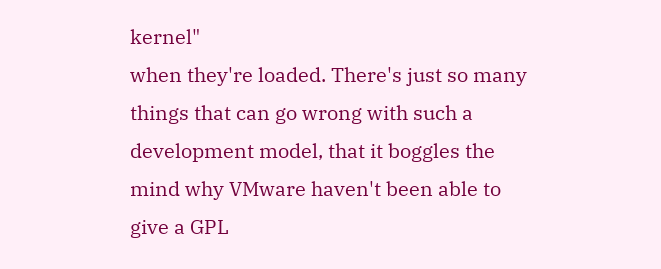kernel"
when they're loaded. There's just so many
things that can go wrong with such a
development model, that it boggles the
mind why VMware haven't been able to
give a GPL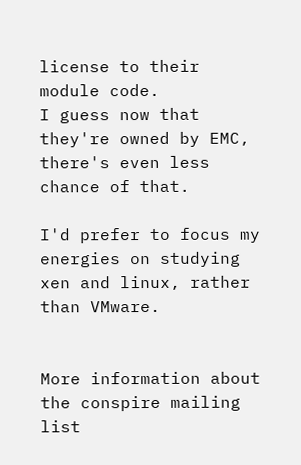license to their module code.
I guess now that they're owned by EMC,
there's even less chance of that.

I'd prefer to focus my energies on studying
xen and linux, rather than VMware.


More information about the conspire mailing list